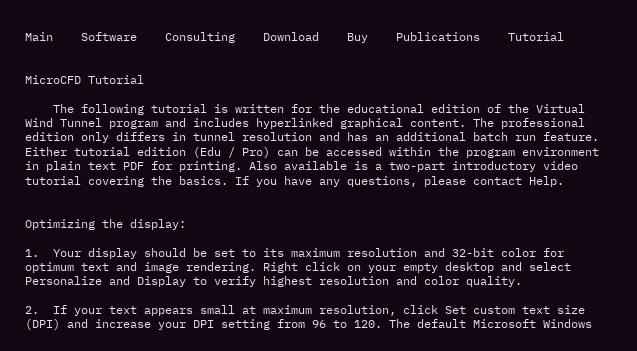Main    Software    Consulting    Download    Buy    Publications    Tutorial


MicroCFD Tutorial

    The following tutorial is written for the educational edition of the Virtual Wind Tunnel program and includes hyperlinked graphical content. The professional edition only differs in tunnel resolution and has an additional batch run feature. Either tutorial edition (Edu / Pro) can be accessed within the program environment in plain text PDF for printing. Also available is a two-part introductory video tutorial covering the basics. If you have any questions, please contact Help.


Optimizing the display:

1.  Your display should be set to its maximum resolution and 32-bit color for optimum text and image rendering. Right click on your empty desktop and select Personalize and Display to verify highest resolution and color quality.

2.  If your text appears small at maximum resolution, click Set custom text size (DPI) and increase your DPI setting from 96 to 120. The default Microsoft Windows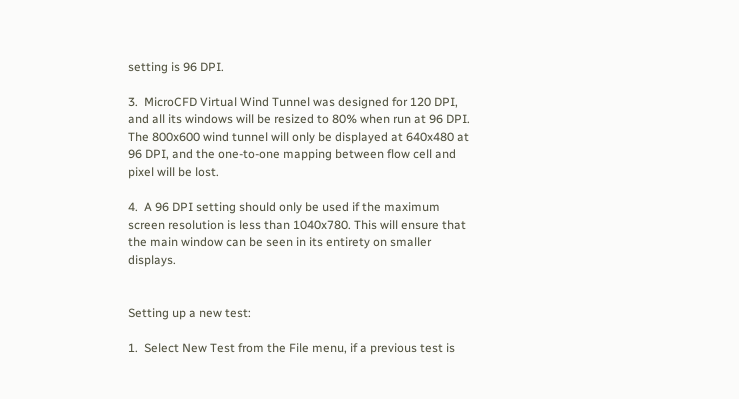setting is 96 DPI.

3.  MicroCFD Virtual Wind Tunnel was designed for 120 DPI, and all its windows will be resized to 80% when run at 96 DPI. The 800x600 wind tunnel will only be displayed at 640x480 at 96 DPI, and the one-to-one mapping between flow cell and pixel will be lost.

4.  A 96 DPI setting should only be used if the maximum screen resolution is less than 1040x780. This will ensure that the main window can be seen in its entirety on smaller displays.


Setting up a new test:

1.  Select New Test from the File menu, if a previous test is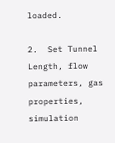loaded.

2.  Set Tunnel Length, flow parameters, gas properties, simulation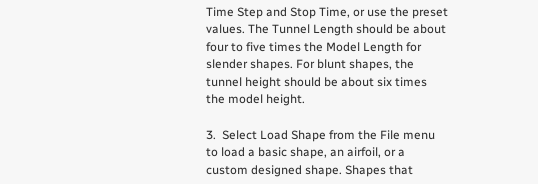Time Step and Stop Time, or use the preset values. The Tunnel Length should be about four to five times the Model Length for slender shapes. For blunt shapes, the tunnel height should be about six times the model height.

3.  Select Load Shape from the File menu to load a basic shape, an airfoil, or a custom designed shape. Shapes that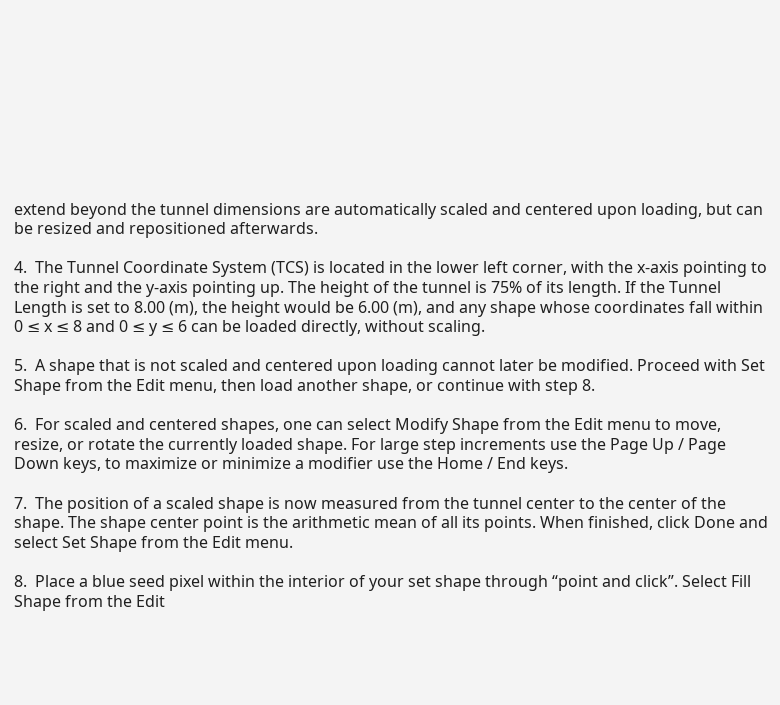extend beyond the tunnel dimensions are automatically scaled and centered upon loading, but can be resized and repositioned afterwards.

4.  The Tunnel Coordinate System (TCS) is located in the lower left corner, with the x-axis pointing to the right and the y-axis pointing up. The height of the tunnel is 75% of its length. If the Tunnel Length is set to 8.00 (m), the height would be 6.00 (m), and any shape whose coordinates fall within 0 ≤ x ≤ 8 and 0 ≤ y ≤ 6 can be loaded directly, without scaling.

5.  A shape that is not scaled and centered upon loading cannot later be modified. Proceed with Set Shape from the Edit menu, then load another shape, or continue with step 8.

6.  For scaled and centered shapes, one can select Modify Shape from the Edit menu to move, resize, or rotate the currently loaded shape. For large step increments use the Page Up / Page Down keys, to maximize or minimize a modifier use the Home / End keys.

7.  The position of a scaled shape is now measured from the tunnel center to the center of the shape. The shape center point is the arithmetic mean of all its points. When finished, click Done and select Set Shape from the Edit menu.

8.  Place a blue seed pixel within the interior of your set shape through “point and click”. Select Fill Shape from the Edit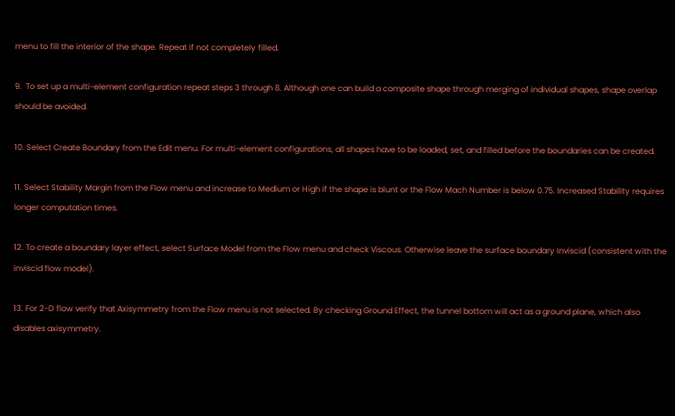menu to fill the interior of the shape. Repeat if not completely filled.

9.  To set up a multi-element configuration repeat steps 3 through 8. Although one can build a composite shape through merging of individual shapes, shape overlap should be avoided.

10. Select Create Boundary from the Edit menu. For multi-element configurations, all shapes have to be loaded, set, and filled before the boundaries can be created.

11. Select Stability Margin from the Flow menu and increase to Medium or High if the shape is blunt or the Flow Mach Number is below 0.75. Increased Stability requires longer computation times.

12. To create a boundary layer effect, select Surface Model from the Flow menu and check Viscous. Otherwise leave the surface boundary Inviscid (consistent with the inviscid flow model).

13. For 2-D flow verify that Axisymmetry from the Flow menu is not selected. By checking Ground Effect, the tunnel bottom will act as a ground plane, which also disables axisymmetry.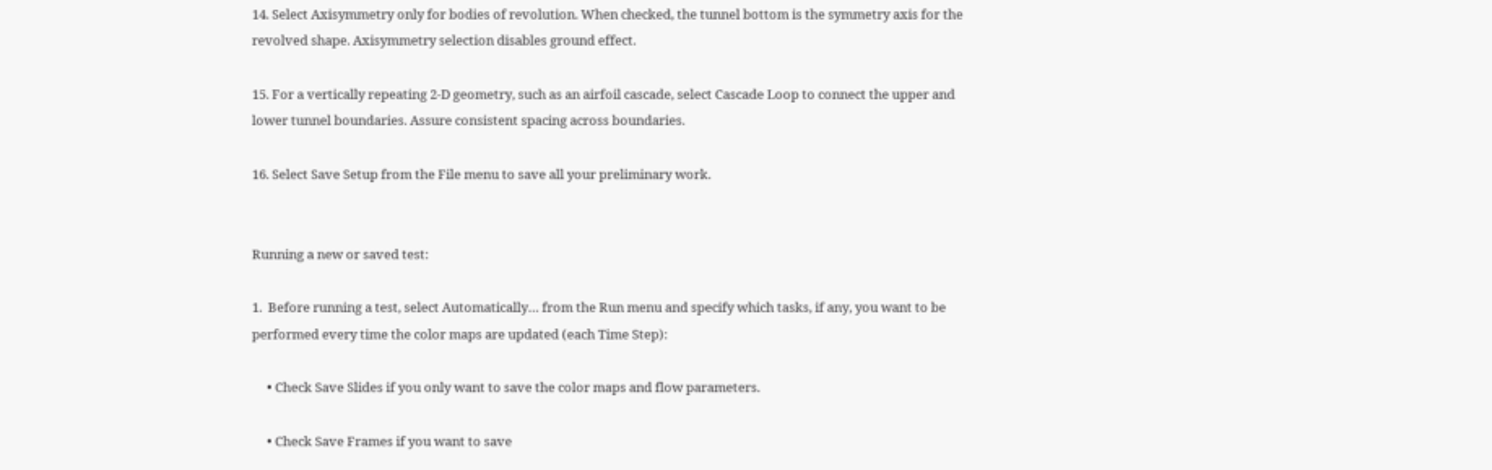14. Select Axisymmetry only for bodies of revolution. When checked, the tunnel bottom is the symmetry axis for the revolved shape. Axisymmetry selection disables ground effect.

15. For a vertically repeating 2-D geometry, such as an airfoil cascade, select Cascade Loop to connect the upper and lower tunnel boundaries. Assure consistent spacing across boundaries.

16. Select Save Setup from the File menu to save all your preliminary work.


Running a new or saved test:

1.  Before running a test, select Automatically… from the Run menu and specify which tasks, if any, you want to be performed every time the color maps are updated (each Time Step):

     • Check Save Slides if you only want to save the color maps and flow parameters.

     • Check Save Frames if you want to save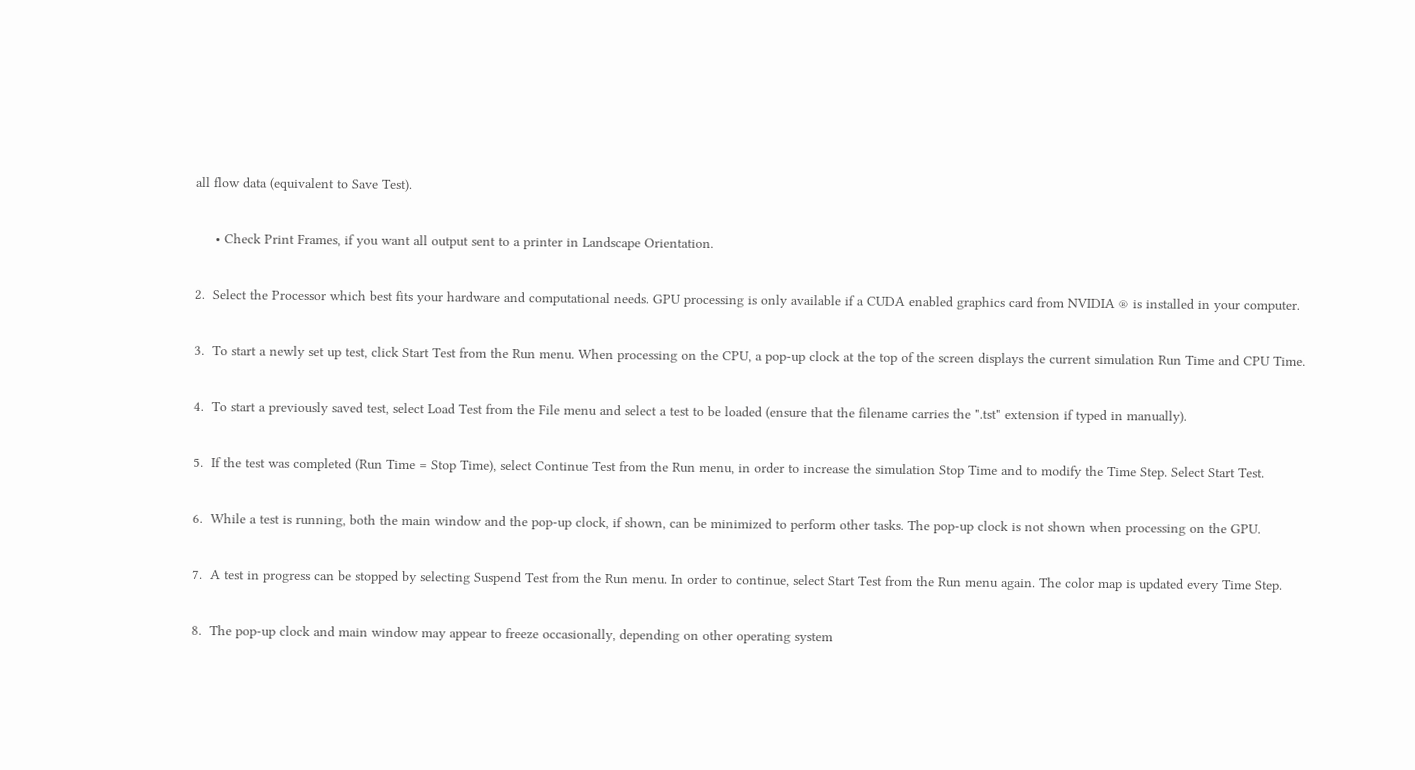all flow data (equivalent to Save Test).

     • Check Print Frames, if you want all output sent to a printer in Landscape Orientation.

2.  Select the Processor which best fits your hardware and computational needs. GPU processing is only available if a CUDA enabled graphics card from NVIDIA ® is installed in your computer.

3.  To start a newly set up test, click Start Test from the Run menu. When processing on the CPU, a pop-up clock at the top of the screen displays the current simulation Run Time and CPU Time.

4.  To start a previously saved test, select Load Test from the File menu and select a test to be loaded (ensure that the filename carries the ".tst" extension if typed in manually).

5.  If the test was completed (Run Time = Stop Time), select Continue Test from the Run menu, in order to increase the simulation Stop Time and to modify the Time Step. Select Start Test.

6.  While a test is running, both the main window and the pop-up clock, if shown, can be minimized to perform other tasks. The pop-up clock is not shown when processing on the GPU.

7.  A test in progress can be stopped by selecting Suspend Test from the Run menu. In order to continue, select Start Test from the Run menu again. The color map is updated every Time Step.

8.  The pop-up clock and main window may appear to freeze occasionally, depending on other operating system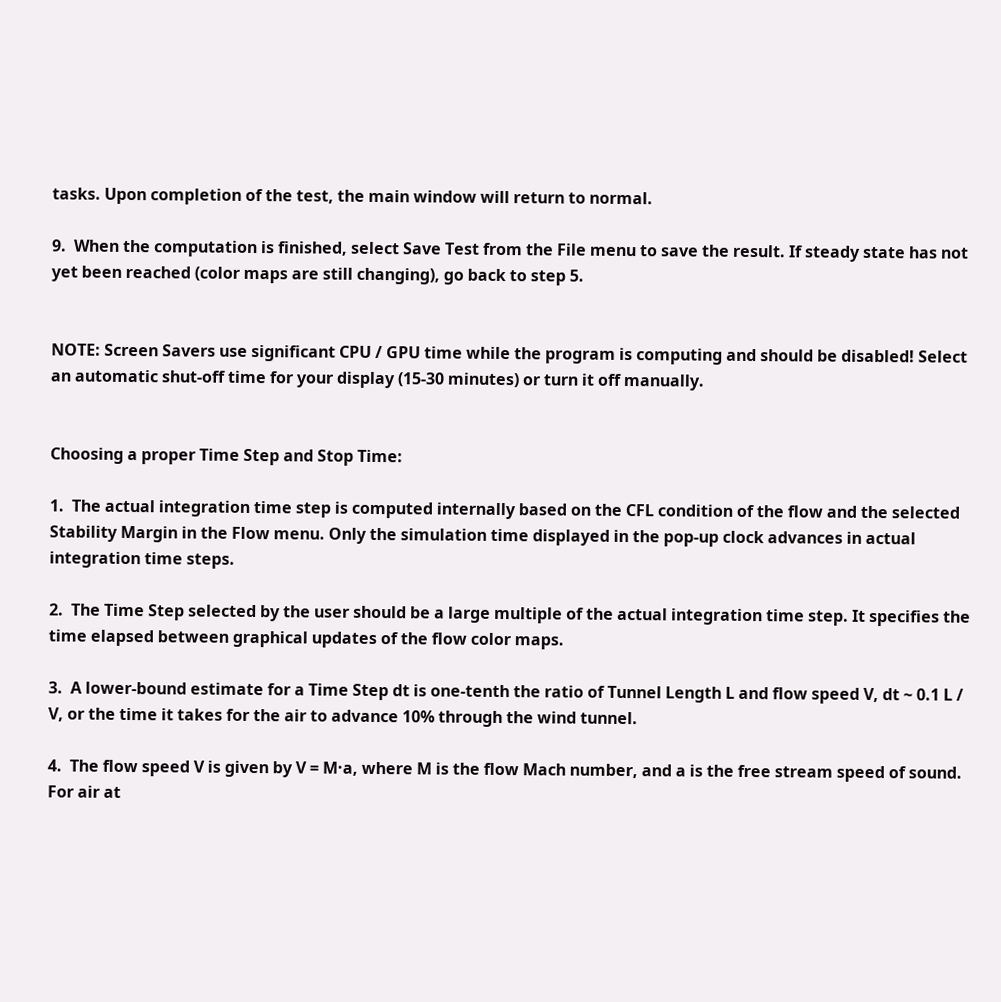tasks. Upon completion of the test, the main window will return to normal.

9.  When the computation is finished, select Save Test from the File menu to save the result. If steady state has not yet been reached (color maps are still changing), go back to step 5.


NOTE: Screen Savers use significant CPU / GPU time while the program is computing and should be disabled! Select an automatic shut-off time for your display (15-30 minutes) or turn it off manually.


Choosing a proper Time Step and Stop Time:

1.  The actual integration time step is computed internally based on the CFL condition of the flow and the selected Stability Margin in the Flow menu. Only the simulation time displayed in the pop-up clock advances in actual integration time steps.

2.  The Time Step selected by the user should be a large multiple of the actual integration time step. It specifies the time elapsed between graphical updates of the flow color maps.

3.  A lower-bound estimate for a Time Step dt is one-tenth the ratio of Tunnel Length L and flow speed V, dt ~ 0.1 L / V, or the time it takes for the air to advance 10% through the wind tunnel.

4.  The flow speed V is given by V = M·a, where M is the flow Mach number, and a is the free stream speed of sound. For air at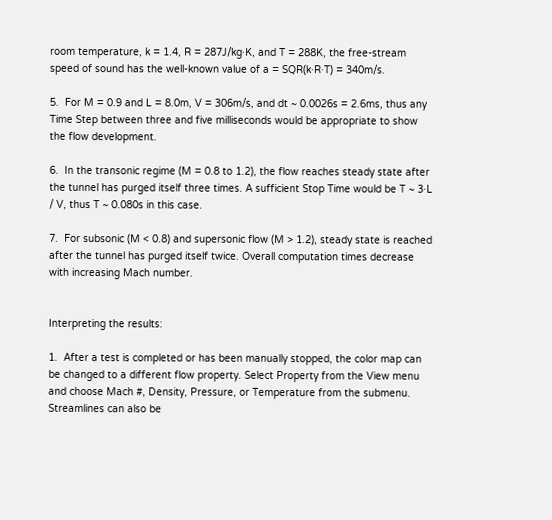room temperature, k = 1.4, R = 287J/kg·K, and T = 288K, the free-stream speed of sound has the well-known value of a = SQR(k·R·T) = 340m/s.

5.  For M = 0.9 and L = 8.0m, V = 306m/s, and dt ~ 0.0026s = 2.6ms, thus any Time Step between three and five milliseconds would be appropriate to show the flow development.

6.  In the transonic regime (M = 0.8 to 1.2), the flow reaches steady state after the tunnel has purged itself three times. A sufficient Stop Time would be T ~ 3·L / V, thus T ~ 0.080s in this case.

7.  For subsonic (M < 0.8) and supersonic flow (M > 1.2), steady state is reached after the tunnel has purged itself twice. Overall computation times decrease with increasing Mach number.


Interpreting the results:

1.  After a test is completed or has been manually stopped, the color map can be changed to a different flow property. Select Property from the View menu and choose Mach #, Density, Pressure, or Temperature from the submenu. Streamlines can also be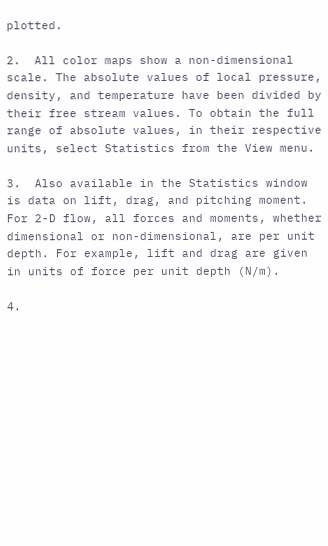plotted.

2.  All color maps show a non-dimensional scale. The absolute values of local pressure, density, and temperature have been divided by their free stream values. To obtain the full range of absolute values, in their respective units, select Statistics from the View menu.

3.  Also available in the Statistics window is data on lift, drag, and pitching moment. For 2-D flow, all forces and moments, whether dimensional or non-dimensional, are per unit depth. For example, lift and drag are given in units of force per unit depth (N/m).

4.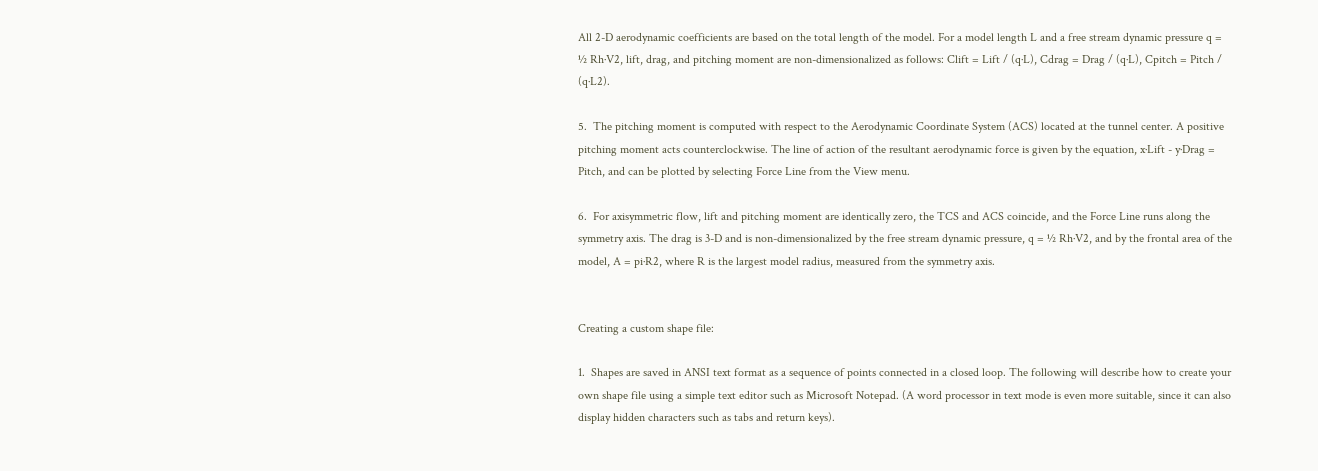All 2-D aerodynamic coefficients are based on the total length of the model. For a model length L and a free stream dynamic pressure q = ½ Rh·V2, lift, drag, and pitching moment are non-dimensionalized as follows: Clift = Lift / (q·L), Cdrag = Drag / (q·L), Cpitch = Pitch / (q·L2).

5.  The pitching moment is computed with respect to the Aerodynamic Coordinate System (ACS) located at the tunnel center. A positive pitching moment acts counterclockwise. The line of action of the resultant aerodynamic force is given by the equation, x·Lift - y·Drag = Pitch, and can be plotted by selecting Force Line from the View menu.

6.  For axisymmetric flow, lift and pitching moment are identically zero, the TCS and ACS coincide, and the Force Line runs along the symmetry axis. The drag is 3-D and is non-dimensionalized by the free stream dynamic pressure, q = ½ Rh·V2, and by the frontal area of the model, A = pi·R2, where R is the largest model radius, measured from the symmetry axis.


Creating a custom shape file:

1.  Shapes are saved in ANSI text format as a sequence of points connected in a closed loop. The following will describe how to create your own shape file using a simple text editor such as Microsoft Notepad. (A word processor in text mode is even more suitable, since it can also display hidden characters such as tabs and return keys).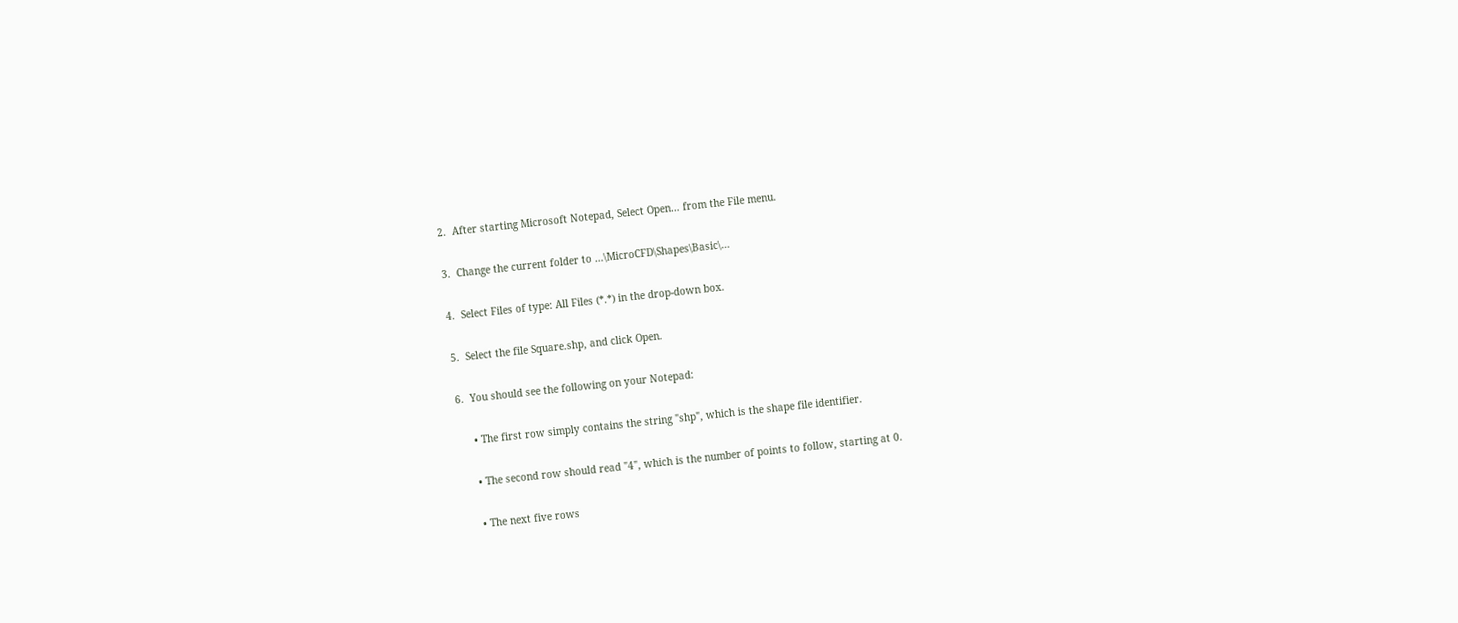2.  After starting Microsoft Notepad, Select Open… from the File menu.

3.  Change the current folder to …\MicroCFD\Shapes\Basic\…

4.  Select Files of type: All Files (*.*) in the drop-down box.

5.  Select the file Square.shp, and click Open.

6.  You should see the following on your Notepad:

     • The first row simply contains the string "shp", which is the shape file identifier.

     • The second row should read "4", which is the number of points to follow, starting at 0.

     • The next five rows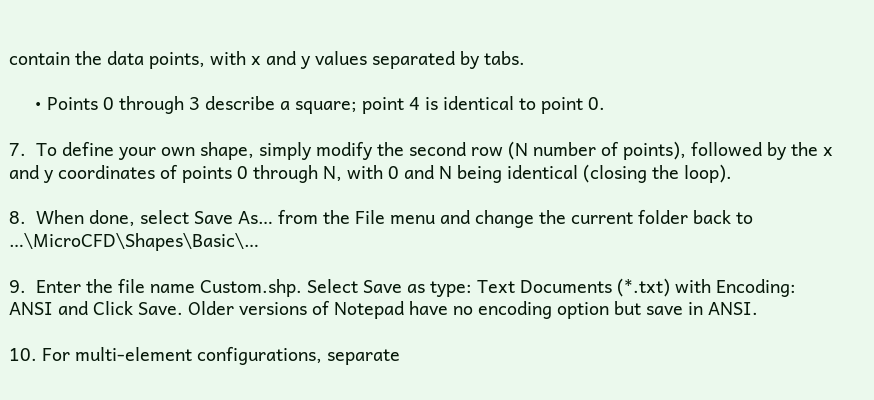contain the data points, with x and y values separated by tabs.

     • Points 0 through 3 describe a square; point 4 is identical to point 0.

7.  To define your own shape, simply modify the second row (N number of points), followed by the x and y coordinates of points 0 through N, with 0 and N being identical (closing the loop).

8.  When done, select Save As… from the File menu and change the current folder back to …\MicroCFD\Shapes\Basic\…

9.  Enter the file name Custom.shp. Select Save as type: Text Documents (*.txt) with Encoding: ANSI and Click Save. Older versions of Notepad have no encoding option but save in ANSI.

10. For multi-element configurations, separate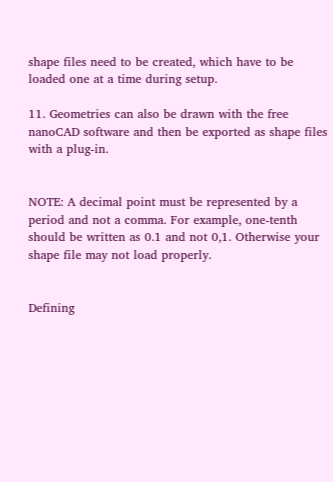shape files need to be created, which have to be loaded one at a time during setup.

11. Geometries can also be drawn with the free nanoCAD software and then be exported as shape files with a plug-in.


NOTE: A decimal point must be represented by a period and not a comma. For example, one-tenth should be written as 0.1 and not 0,1. Otherwise your shape file may not load properly.


Defining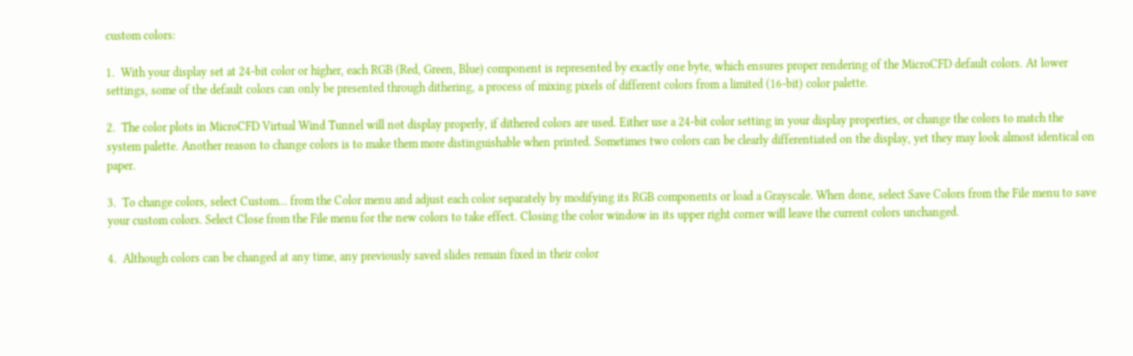custom colors:

1.  With your display set at 24-bit color or higher, each RGB (Red, Green, Blue) component is represented by exactly one byte, which ensures proper rendering of the MicroCFD default colors. At lower settings, some of the default colors can only be presented through dithering, a process of mixing pixels of different colors from a limited (16-bit) color palette.

2.  The color plots in MicroCFD Virtual Wind Tunnel will not display properly, if dithered colors are used. Either use a 24-bit color setting in your display properties, or change the colors to match the system palette. Another reason to change colors is to make them more distinguishable when printed. Sometimes two colors can be clearly differentiated on the display, yet they may look almost identical on paper.

3.  To change colors, select Custom… from the Color menu and adjust each color separately by modifying its RGB components or load a Grayscale. When done, select Save Colors from the File menu to save your custom colors. Select Close from the File menu for the new colors to take effect. Closing the color window in its upper right corner will leave the current colors unchanged.

4.  Although colors can be changed at any time, any previously saved slides remain fixed in their color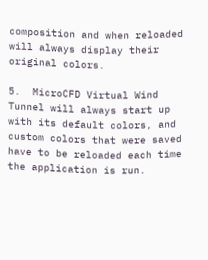composition and when reloaded will always display their original colors.

5.  MicroCFD Virtual Wind Tunnel will always start up with its default colors, and custom colors that were saved have to be reloaded each time the application is run.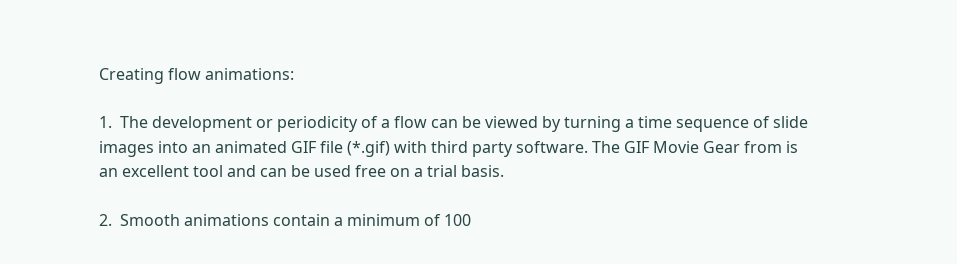Creating flow animations:

1.  The development or periodicity of a flow can be viewed by turning a time sequence of slide images into an animated GIF file (*.gif) with third party software. The GIF Movie Gear from is an excellent tool and can be used free on a trial basis.

2.  Smooth animations contain a minimum of 100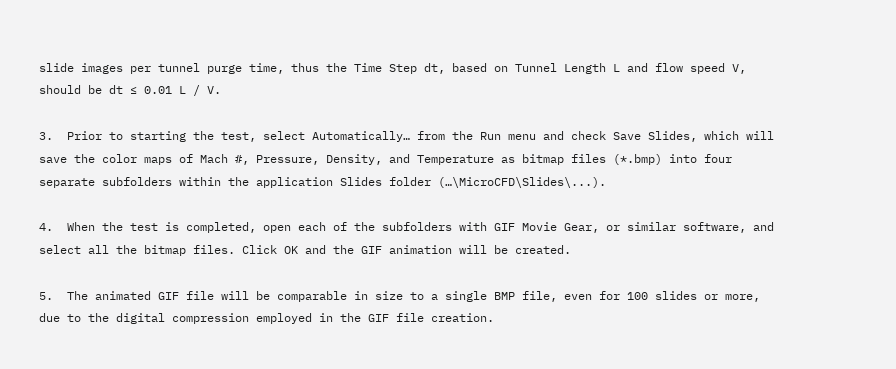slide images per tunnel purge time, thus the Time Step dt, based on Tunnel Length L and flow speed V, should be dt ≤ 0.01 L / V.

3.  Prior to starting the test, select Automatically… from the Run menu and check Save Slides, which will save the color maps of Mach #, Pressure, Density, and Temperature as bitmap files (*.bmp) into four separate subfolders within the application Slides folder (…\MicroCFD\Slides\...).

4.  When the test is completed, open each of the subfolders with GIF Movie Gear, or similar software, and select all the bitmap files. Click OK and the GIF animation will be created.

5.  The animated GIF file will be comparable in size to a single BMP file, even for 100 slides or more, due to the digital compression employed in the GIF file creation.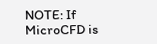NOTE: If MicroCFD is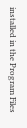installed in the Program Files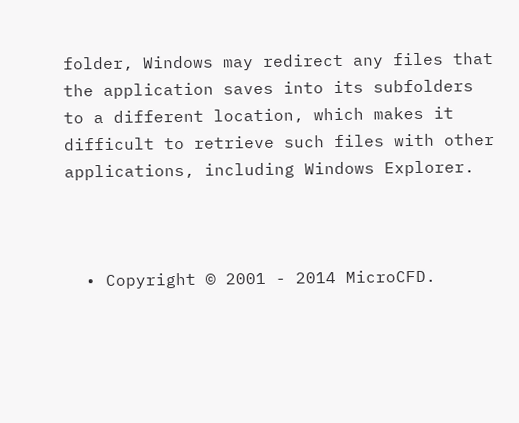folder, Windows may redirect any files that the application saves into its subfolders to a different location, which makes it difficult to retrieve such files with other applications, including Windows Explorer.



  • Copyright © 2001 - 2014 MicroCFD.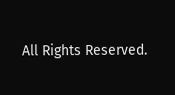All Rights Reserved.